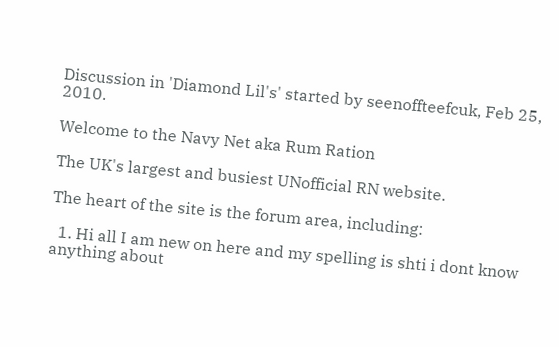Discussion in 'Diamond Lil's' started by seenoffteefcuk, Feb 25, 2010.

Welcome to the Navy Net aka Rum Ration

The UK's largest and busiest UNofficial RN website.

The heart of the site is the forum area, including:

  1. Hi all I am new on here and my spelling is shti i dont know anything about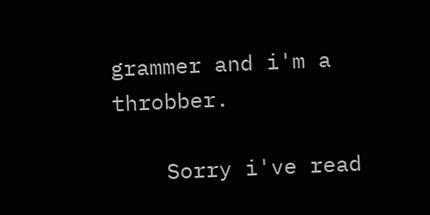grammer and i'm a throbber.

    Sorry i've read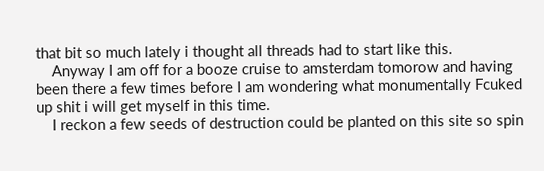that bit so much lately i thought all threads had to start like this.
    Anyway I am off for a booze cruise to amsterdam tomorow and having been there a few times before I am wondering what monumentally Fcuked up shit i will get myself in this time.
    I reckon a few seeds of destruction could be planted on this site so spin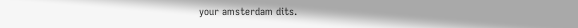your amsterdam dits.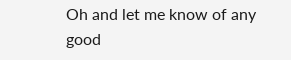Oh and let me know of any good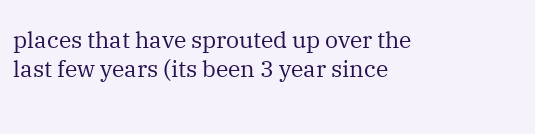places that have sprouted up over the last few years (its been 3 year since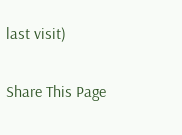last visit)

Share This Page